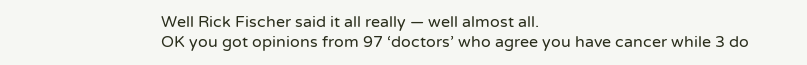Well Rick Fischer said it all really — well almost all.
OK you got opinions from 97 ‘doctors’ who agree you have cancer while 3 do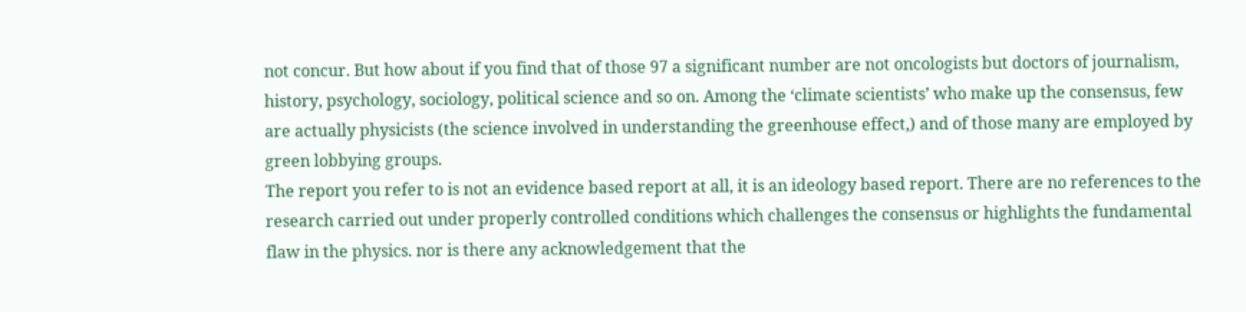not concur. But how about if you find that of those 97 a significant number are not oncologists but doctors of journalism, history, psychology, sociology, political science and so on. Among the ‘climate scientists’ who make up the consensus, few are actually physicists (the science involved in understanding the greenhouse effect,) and of those many are employed by green lobbying groups.
The report you refer to is not an evidence based report at all, it is an ideology based report. There are no references to the research carried out under properly controlled conditions which challenges the consensus or highlights the fundamental flaw in the physics. nor is there any acknowledgement that the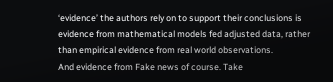‘evidence’ the authors rely on to support their conclusions is evidence from mathematical models fed adjusted data, rather than empirical evidence from real world observations.
And evidence from Fake news of course. Take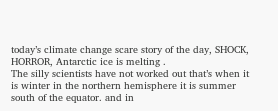today’s climate change scare story of the day, SHOCK, HORROR, Antarctic ice is melting .
The silly scientists have not worked out that’s when it is winter in the northern hemisphere it is summer south of the equator. and in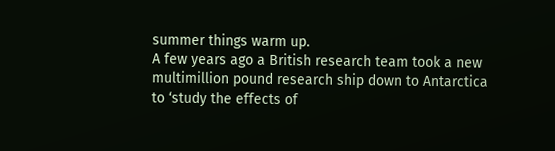summer things warm up.
A few years ago a British research team took a new multimillion pound research ship down to Antarctica to ‘study the effects of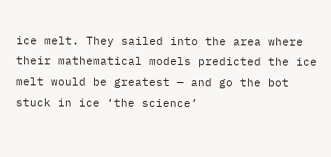ice melt. They sailed into the area where their mathematical models predicted the ice melt would be greatest — and go the bot stuck in ice ‘the science’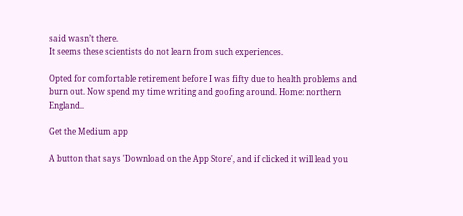said wasn’t there.
It seems these scientists do not learn from such experiences.

Opted for comfortable retirement before I was fifty due to health problems and burn out. Now spend my time writing and goofing around. Home: northern England..

Get the Medium app

A button that says 'Download on the App Store', and if clicked it will lead you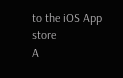to the iOS App store
A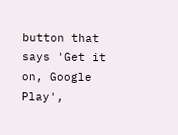button that says 'Get it on, Google Play',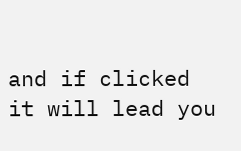and if clicked it will lead you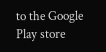to the Google Play store